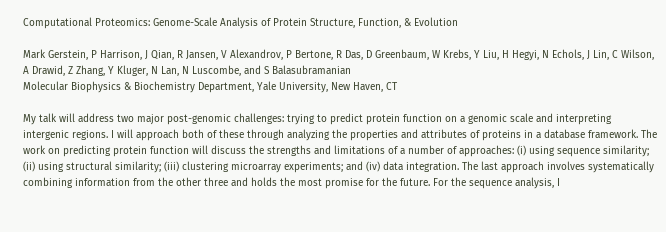Computational Proteomics: Genome-Scale Analysis of Protein Structure, Function, & Evolution

Mark Gerstein, P Harrison, J Qian, R Jansen, V Alexandrov, P Bertone, R Das, D Greenbaum, W Krebs, Y Liu, H Hegyi, N Echols, J Lin, C Wilson, A Drawid, Z Zhang, Y Kluger, N Lan, N Luscombe, and S Balasubramanian
Molecular Biophysics & Biochemistry Department, Yale University, New Haven, CT

My talk will address two major post-genomic challenges: trying to predict protein function on a genomic scale and interpreting intergenic regions. I will approach both of these through analyzing the properties and attributes of proteins in a database framework. The work on predicting protein function will discuss the strengths and limitations of a number of approaches: (i) using sequence similarity; (ii) using structural similarity; (iii) clustering microarray experiments; and (iv) data integration. The last approach involves systematically combining information from the other three and holds the most promise for the future. For the sequence analysis, I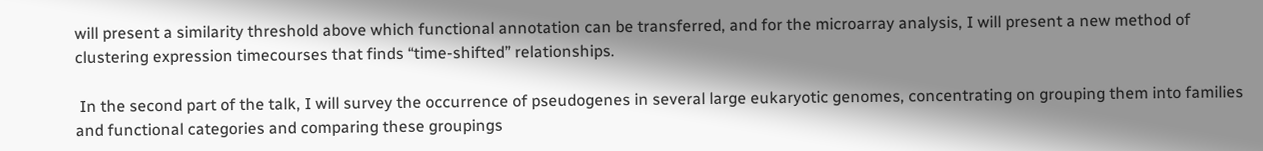will present a similarity threshold above which functional annotation can be transferred, and for the microarray analysis, I will present a new method of clustering expression timecourses that finds “time-shifted” relationships.

 In the second part of the talk, I will survey the occurrence of pseudogenes in several large eukaryotic genomes, concentrating on grouping them into families and functional categories and comparing these groupings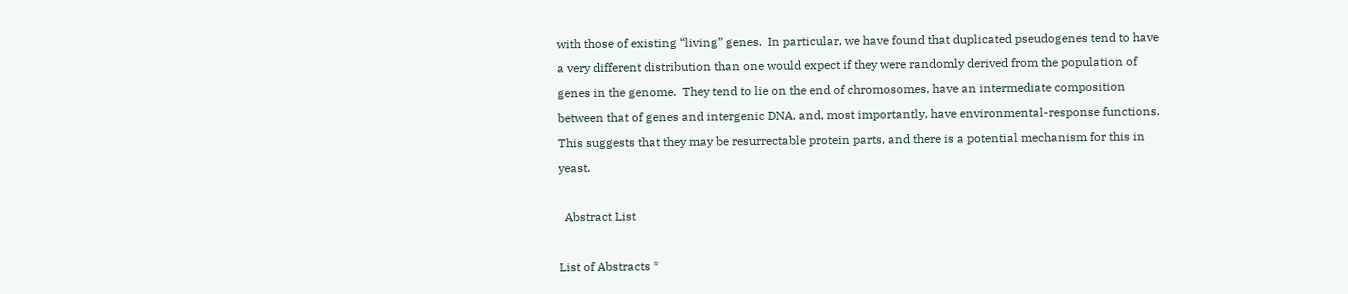with those of existing “living” genes.  In particular, we have found that duplicated pseudogenes tend to have a very different distribution than one would expect if they were randomly derived from the population of genes in the genome.  They tend to lie on the end of chromosomes, have an intermediate composition between that of genes and intergenic DNA, and, most importantly, have environmental-response functions. This suggests that they may be resurrectable protein parts, and there is a potential mechanism for this in yeast.

  Abstract List

List of Abstracts *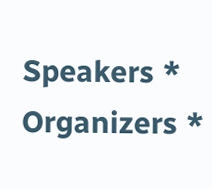Speakers * Organizers *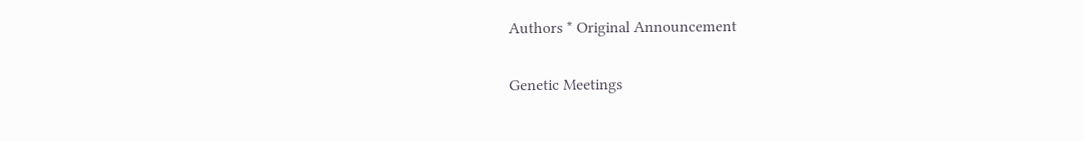Authors * Original Announcement

Genetic Meetings